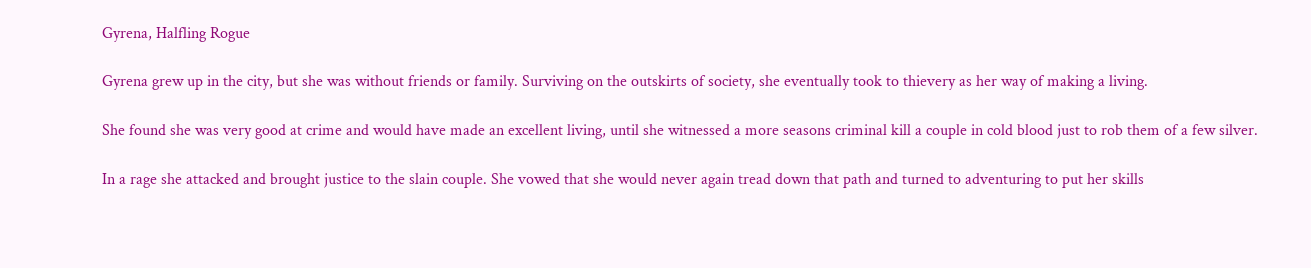Gyrena, Halfling Rogue

Gyrena grew up in the city, but she was without friends or family. Surviving on the outskirts of society, she eventually took to thievery as her way of making a living.

She found she was very good at crime and would have made an excellent living, until she witnessed a more seasons criminal kill a couple in cold blood just to rob them of a few silver.

In a rage she attacked and brought justice to the slain couple. She vowed that she would never again tread down that path and turned to adventuring to put her skills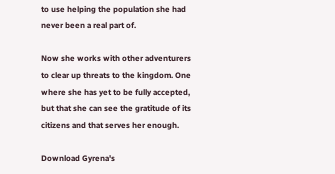to use helping the population she had never been a real part of.

Now she works with other adventurers to clear up threats to the kingdom. One where she has yet to be fully accepted, but that she can see the gratitude of its citizens and that serves her enough.

Download Gyrena's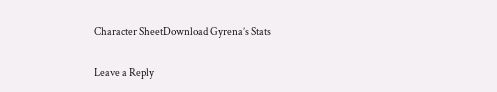Character SheetDownload Gyrena’s Stats

Leave a Reply